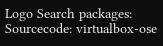Logo Search packages:
Sourcecode: virtualbox-ose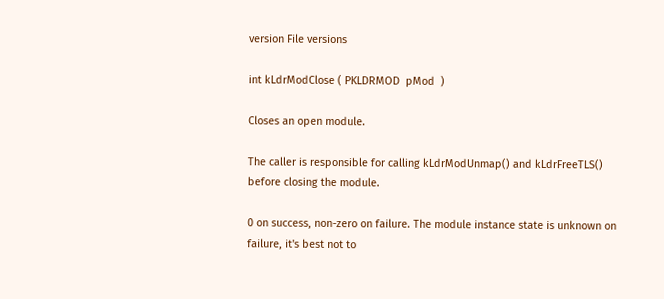version File versions

int kLdrModClose ( PKLDRMOD  pMod  )

Closes an open module.

The caller is responsible for calling kLdrModUnmap() and kLdrFreeTLS() before closing the module.

0 on success, non-zero on failure. The module instance state is unknown on failure, it's best not to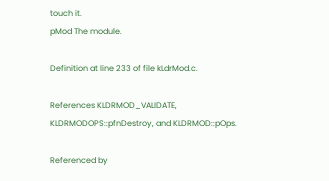touch it.
pMod The module.

Definition at line 233 of file kLdrMod.c.

References KLDRMOD_VALIDATE, KLDRMODOPS::pfnDestroy, and KLDRMOD::pOps.

Referenced by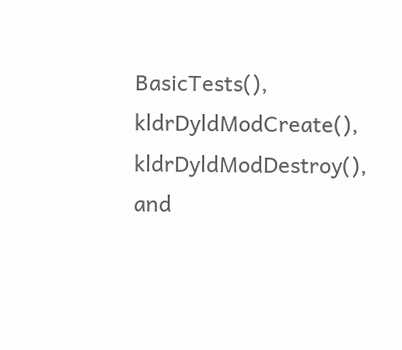BasicTests(), kldrDyldModCreate(), kldrDyldModDestroy(), and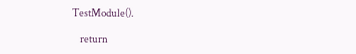TestModule().

    return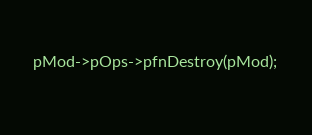pMod->pOps->pfnDestroy(pMod);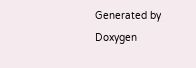Generated by  Doxygen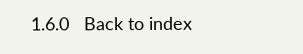1.6.0   Back to index